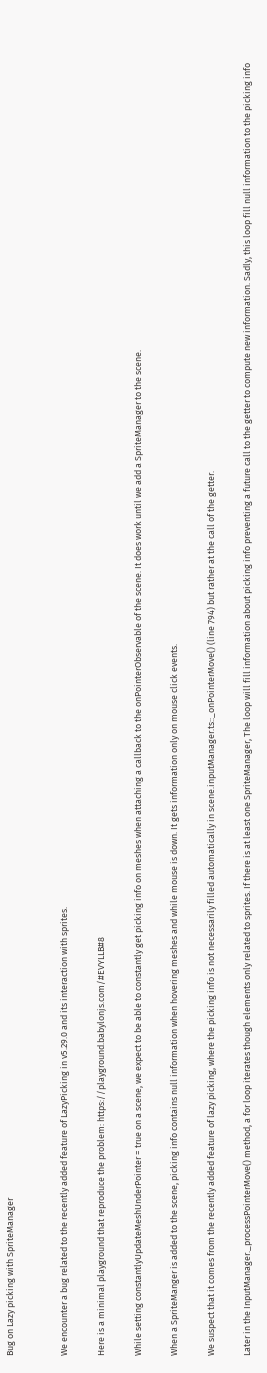Bug on Lazy picking with SpriteManager


We encounter a bug related to the recently added feature of LazyPicking in v5.29.0 and its interaction with sprites.

Here is a minimal playground that reproduce the problem: https://playground.babylonjs.com/#EVYLLB#8

While setting constantlyUpdateMeshUnderPointer = true on a scene, we expect to be able to constantly get picking info on meshes when attaching a callback to the onPointerObservable of the scene. It does work until we add a SpriteManager to the scene.

When a SpriteManger is added to the scene, picking info contains null information when hovering meshes and while mouse is down. It gets information only on mouse click events.

We suspect that it comes from the recently added feature of lazy picking, where the picking info is not necessarily filled automatically in scene.inputManager.ts::_onPointerMove() (line 794) but rather at the call of the getter.

Later in the InputManager._processPointerMove() method, a for loop iterates though elements only related to sprites. If there is at least one SpriteManager, The loop will fill information about picking info preventing a future call to the getter to compute new information. Sadly, this loop fill null information to the picking info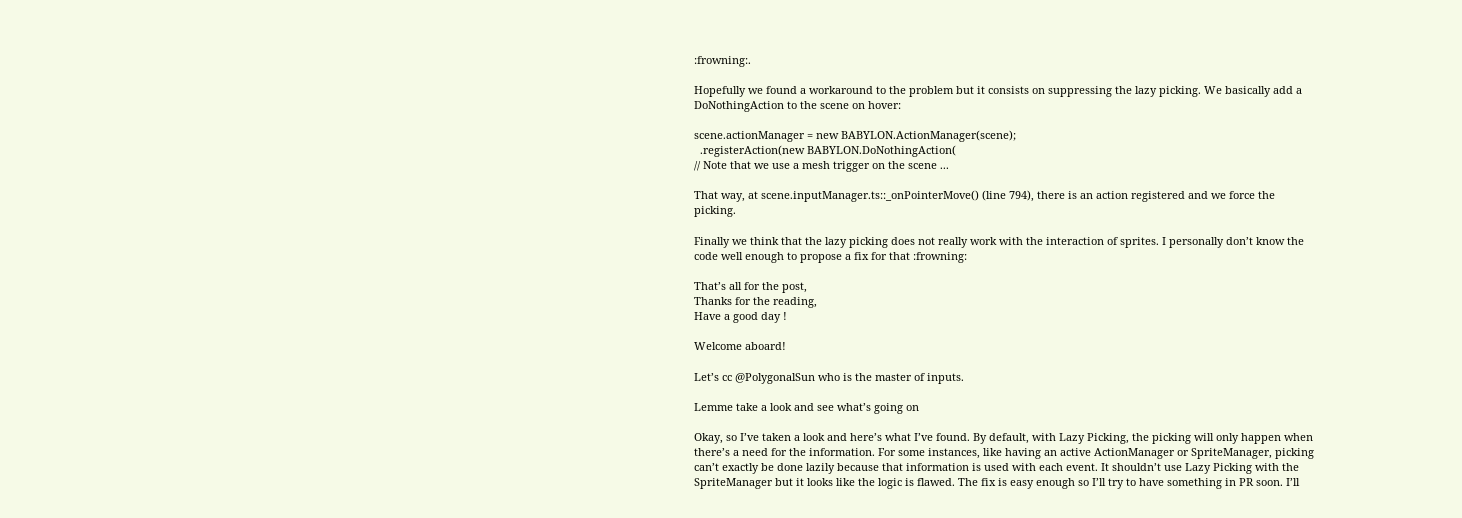:frowning:.

Hopefully we found a workaround to the problem but it consists on suppressing the lazy picking. We basically add a DoNothingAction to the scene on hover:

scene.actionManager = new BABYLON.ActionManager(scene);
  .registerAction(new BABYLON.DoNothingAction(
// Note that we use a mesh trigger on the scene ...

That way, at scene.inputManager.ts::_onPointerMove() (line 794), there is an action registered and we force the picking.

Finally we think that the lazy picking does not really work with the interaction of sprites. I personally don’t know the code well enough to propose a fix for that :frowning:

That’s all for the post,
Thanks for the reading,
Have a good day !

Welcome aboard!

Let’s cc @PolygonalSun who is the master of inputs.

Lemme take a look and see what’s going on

Okay, so I’ve taken a look and here’s what I’ve found. By default, with Lazy Picking, the picking will only happen when there’s a need for the information. For some instances, like having an active ActionManager or SpriteManager, picking can’t exactly be done lazily because that information is used with each event. It shouldn’t use Lazy Picking with the SpriteManager but it looks like the logic is flawed. The fix is easy enough so I’ll try to have something in PR soon. I’ll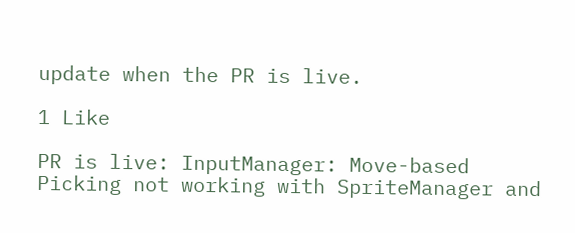update when the PR is live.

1 Like

PR is live: InputManager: Move-based Picking not working with SpriteManager and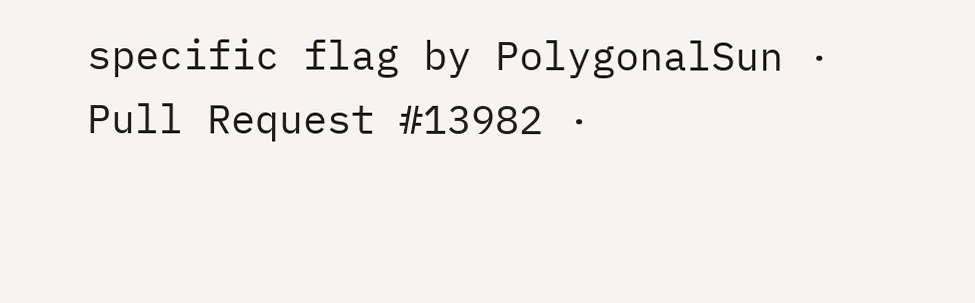specific flag by PolygonalSun · Pull Request #13982 ·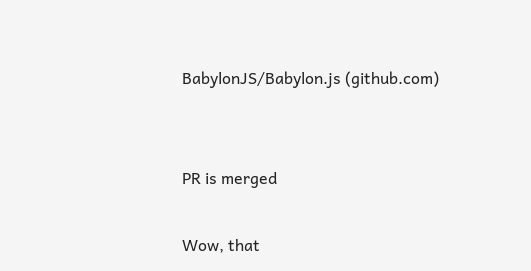BabylonJS/Babylon.js (github.com)


PR is merged

Wow, that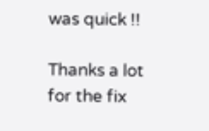was quick !!

Thanks a lot for the fix